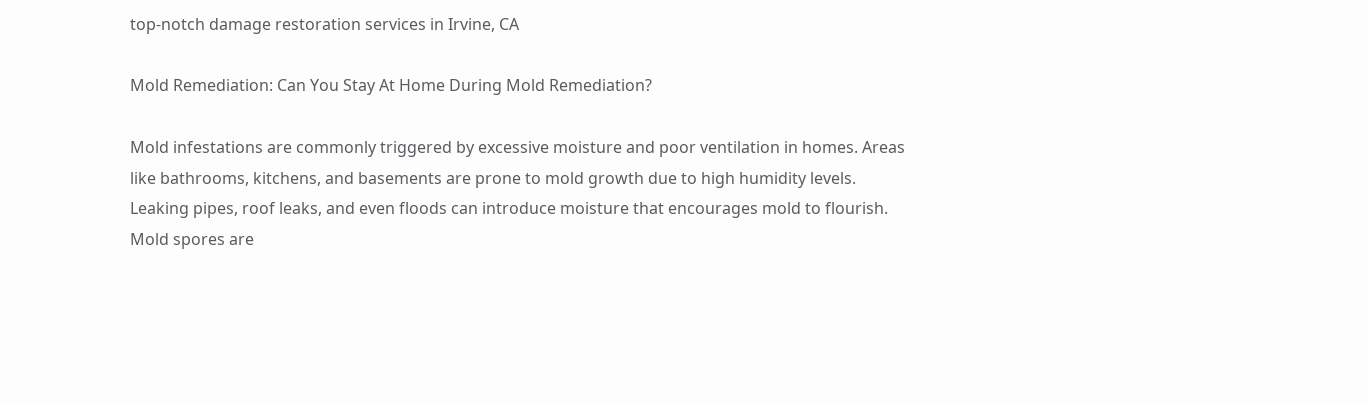top-notch damage restoration services in Irvine, CA

Mold Remediation: Can You Stay At Home During Mold Remediation?

Mold infestations are commonly triggered by excessive moisture and poor ventilation in homes. Areas like bathrooms, kitchens, and basements are prone to mold growth due to high humidity levels. Leaking pipes, roof leaks, and even floods can introduce moisture that encourages mold to flourish. Mold spores are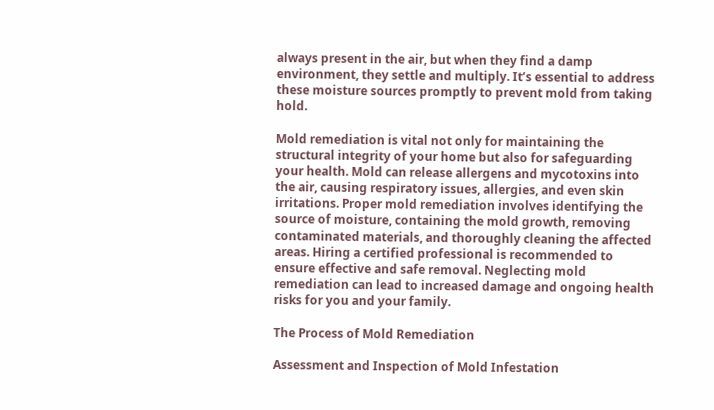always present in the air, but when they find a damp environment, they settle and multiply. It’s essential to address these moisture sources promptly to prevent mold from taking hold.

Mold remediation is vital not only for maintaining the structural integrity of your home but also for safeguarding your health. Mold can release allergens and mycotoxins into the air, causing respiratory issues, allergies, and even skin irritations. Proper mold remediation involves identifying the source of moisture, containing the mold growth, removing contaminated materials, and thoroughly cleaning the affected areas. Hiring a certified professional is recommended to ensure effective and safe removal. Neglecting mold remediation can lead to increased damage and ongoing health risks for you and your family.

The Process of Mold Remediation

Assessment and Inspection of Mold Infestation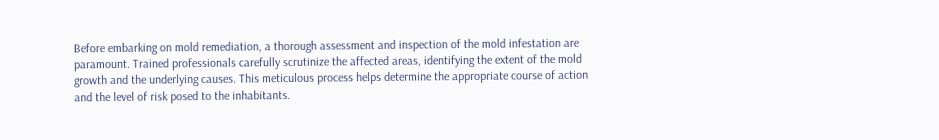Before embarking on mold remediation, a thorough assessment and inspection of the mold infestation are paramount. Trained professionals carefully scrutinize the affected areas, identifying the extent of the mold growth and the underlying causes. This meticulous process helps determine the appropriate course of action and the level of risk posed to the inhabitants.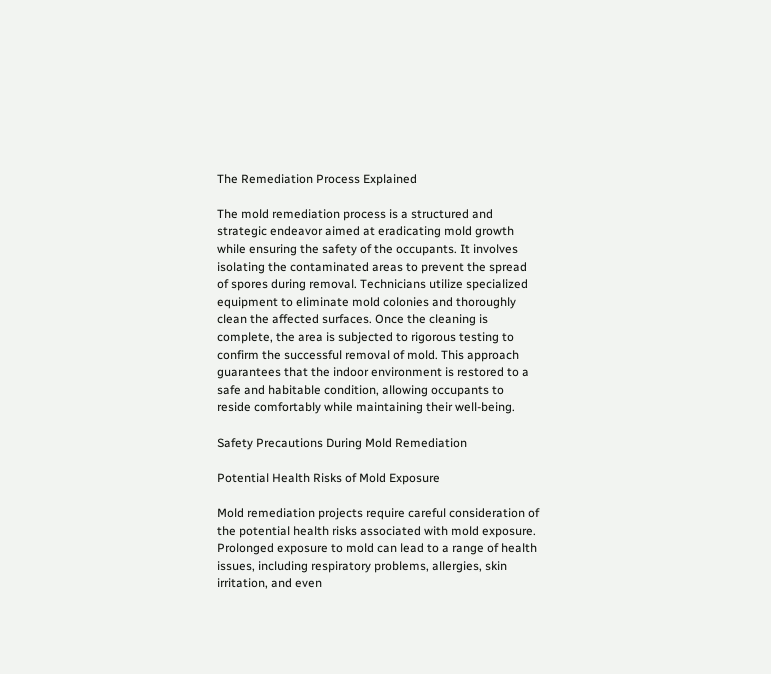The Remediation Process Explained

The mold remediation process is a structured and strategic endeavor aimed at eradicating mold growth while ensuring the safety of the occupants. It involves isolating the contaminated areas to prevent the spread of spores during removal. Technicians utilize specialized equipment to eliminate mold colonies and thoroughly clean the affected surfaces. Once the cleaning is complete, the area is subjected to rigorous testing to confirm the successful removal of mold. This approach guarantees that the indoor environment is restored to a safe and habitable condition, allowing occupants to reside comfortably while maintaining their well-being.

Safety Precautions During Mold Remediation

Potential Health Risks of Mold Exposure

Mold remediation projects require careful consideration of the potential health risks associated with mold exposure. Prolonged exposure to mold can lead to a range of health issues, including respiratory problems, allergies, skin irritation, and even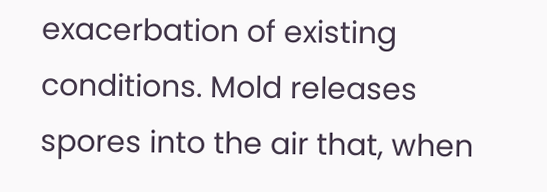exacerbation of existing conditions. Mold releases spores into the air that, when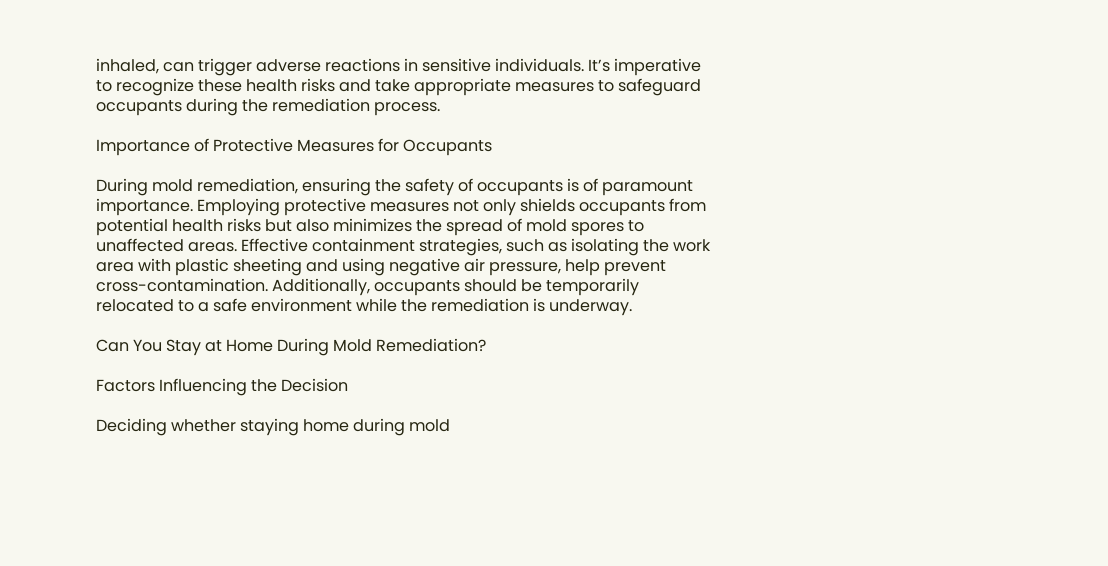inhaled, can trigger adverse reactions in sensitive individuals. It’s imperative to recognize these health risks and take appropriate measures to safeguard occupants during the remediation process.

Importance of Protective Measures for Occupants

During mold remediation, ensuring the safety of occupants is of paramount importance. Employing protective measures not only shields occupants from potential health risks but also minimizes the spread of mold spores to unaffected areas. Effective containment strategies, such as isolating the work area with plastic sheeting and using negative air pressure, help prevent cross-contamination. Additionally, occupants should be temporarily relocated to a safe environment while the remediation is underway.

Can You Stay at Home During Mold Remediation?

Factors Influencing the Decision

Deciding whether staying home during mold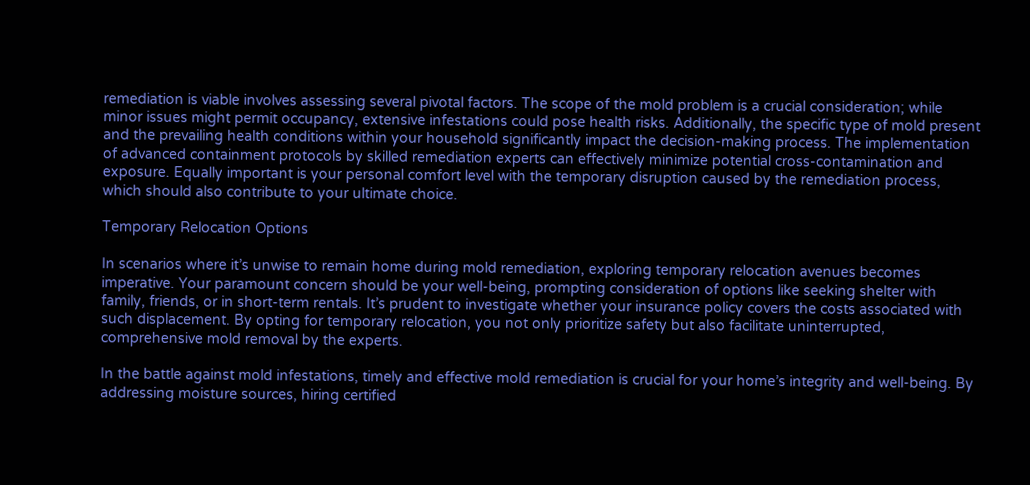remediation is viable involves assessing several pivotal factors. The scope of the mold problem is a crucial consideration; while minor issues might permit occupancy, extensive infestations could pose health risks. Additionally, the specific type of mold present and the prevailing health conditions within your household significantly impact the decision-making process. The implementation of advanced containment protocols by skilled remediation experts can effectively minimize potential cross-contamination and exposure. Equally important is your personal comfort level with the temporary disruption caused by the remediation process, which should also contribute to your ultimate choice.

Temporary Relocation Options

In scenarios where it’s unwise to remain home during mold remediation, exploring temporary relocation avenues becomes imperative. Your paramount concern should be your well-being, prompting consideration of options like seeking shelter with family, friends, or in short-term rentals. It’s prudent to investigate whether your insurance policy covers the costs associated with such displacement. By opting for temporary relocation, you not only prioritize safety but also facilitate uninterrupted, comprehensive mold removal by the experts.

In the battle against mold infestations, timely and effective mold remediation is crucial for your home’s integrity and well-being. By addressing moisture sources, hiring certified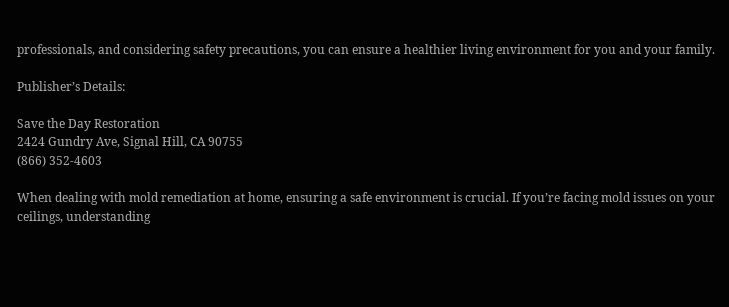professionals, and considering safety precautions, you can ensure a healthier living environment for you and your family.

Publisher’s Details:

Save the Day Restoration
2424 Gundry Ave, Signal Hill, CA 90755
(866) 352-4603

When dealing with mold remediation at home, ensuring a safe environment is crucial. If you’re facing mold issues on your ceilings, understanding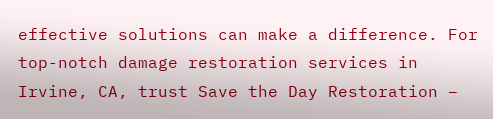effective solutions can make a difference. For top-notch damage restoration services in Irvine, CA, trust Save the Day Restoration –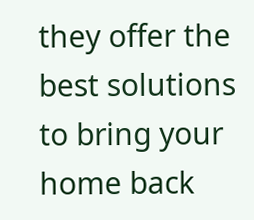they offer the best solutions to bring your home back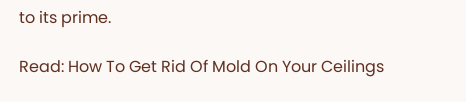to its prime.

Read: How To Get Rid Of Mold On Your Ceilings